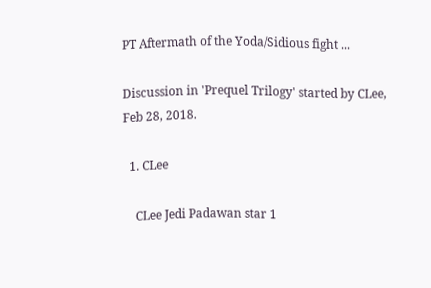PT Aftermath of the Yoda/Sidious fight ...

Discussion in 'Prequel Trilogy' started by CLee, Feb 28, 2018.

  1. CLee

    CLee Jedi Padawan star 1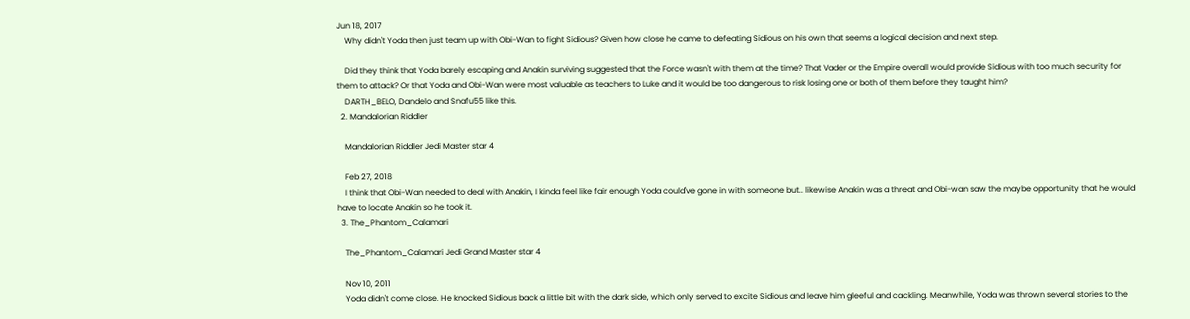Jun 18, 2017
    Why didn't Yoda then just team up with Obi-Wan to fight Sidious? Given how close he came to defeating Sidious on his own that seems a logical decision and next step.

    Did they think that Yoda barely escaping and Anakin surviving suggested that the Force wasn't with them at the time? That Vader or the Empire overall would provide Sidious with too much security for them to attack? Or that Yoda and Obi-Wan were most valuable as teachers to Luke and it would be too dangerous to risk losing one or both of them before they taught him?
    DARTH_BELO, Dandelo and Snafu55 like this.
  2. Mandalorian Riddler

    Mandalorian Riddler Jedi Master star 4

    Feb 27, 2018
    I think that Obi-Wan needed to deal with Anakin, I kinda feel like fair enough Yoda could've gone in with someone but.. likewise Anakin was a threat and Obi-wan saw the maybe opportunity that he would have to locate Anakin so he took it.
  3. The_Phantom_Calamari

    The_Phantom_Calamari Jedi Grand Master star 4

    Nov 10, 2011
    Yoda didn't come close. He knocked Sidious back a little bit with the dark side, which only served to excite Sidious and leave him gleeful and cackling. Meanwhile, Yoda was thrown several stories to the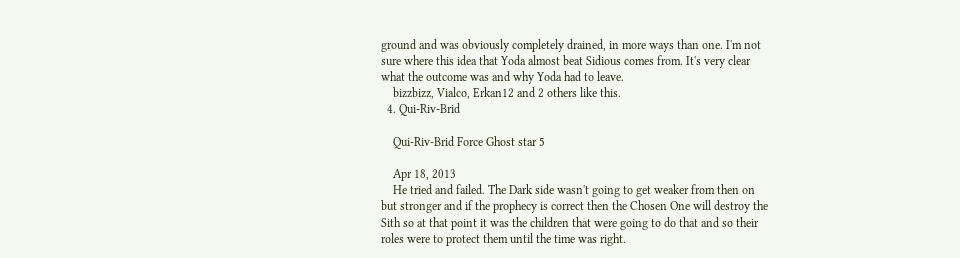ground and was obviously completely drained, in more ways than one. I'm not sure where this idea that Yoda almost beat Sidious comes from. It's very clear what the outcome was and why Yoda had to leave.
    bizzbizz, Vialco, Erkan12 and 2 others like this.
  4. Qui-Riv-Brid

    Qui-Riv-Brid Force Ghost star 5

    Apr 18, 2013
    He tried and failed. The Dark side wasn't going to get weaker from then on but stronger and if the prophecy is correct then the Chosen One will destroy the Sith so at that point it was the children that were going to do that and so their roles were to protect them until the time was right.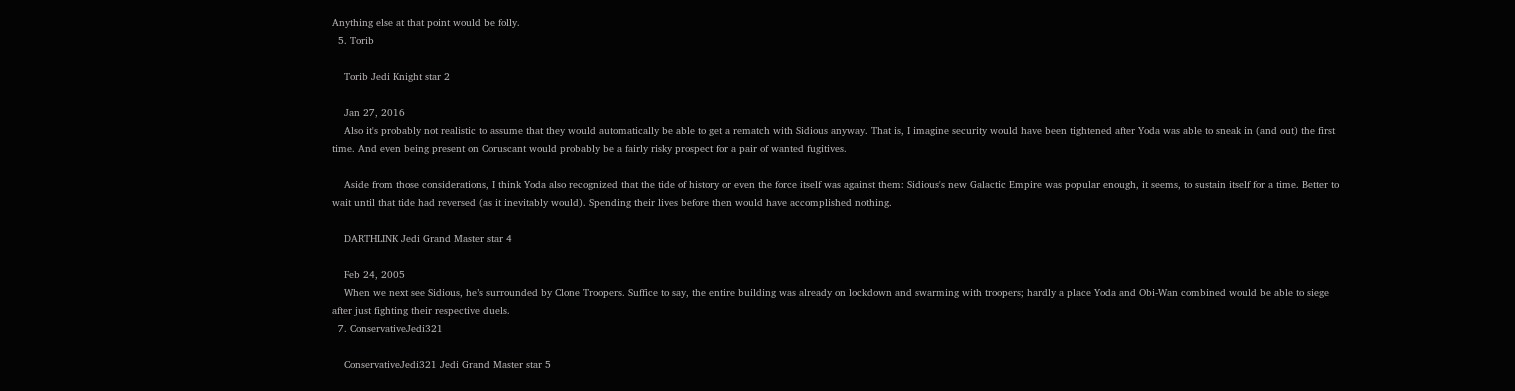Anything else at that point would be folly.
  5. Torib

    Torib Jedi Knight star 2

    Jan 27, 2016
    Also it's probably not realistic to assume that they would automatically be able to get a rematch with Sidious anyway. That is, I imagine security would have been tightened after Yoda was able to sneak in (and out) the first time. And even being present on Coruscant would probably be a fairly risky prospect for a pair of wanted fugitives.

    Aside from those considerations, I think Yoda also recognized that the tide of history or even the force itself was against them: Sidious's new Galactic Empire was popular enough, it seems, to sustain itself for a time. Better to wait until that tide had reversed (as it inevitably would). Spending their lives before then would have accomplished nothing.

    DARTHLINK Jedi Grand Master star 4

    Feb 24, 2005
    When we next see Sidious, he’s surrounded by Clone Troopers. Suffice to say, the entire building was already on lockdown and swarming with troopers; hardly a place Yoda and Obi-Wan combined would be able to siege after just fighting their respective duels.
  7. ConservativeJedi321

    ConservativeJedi321 Jedi Grand Master star 5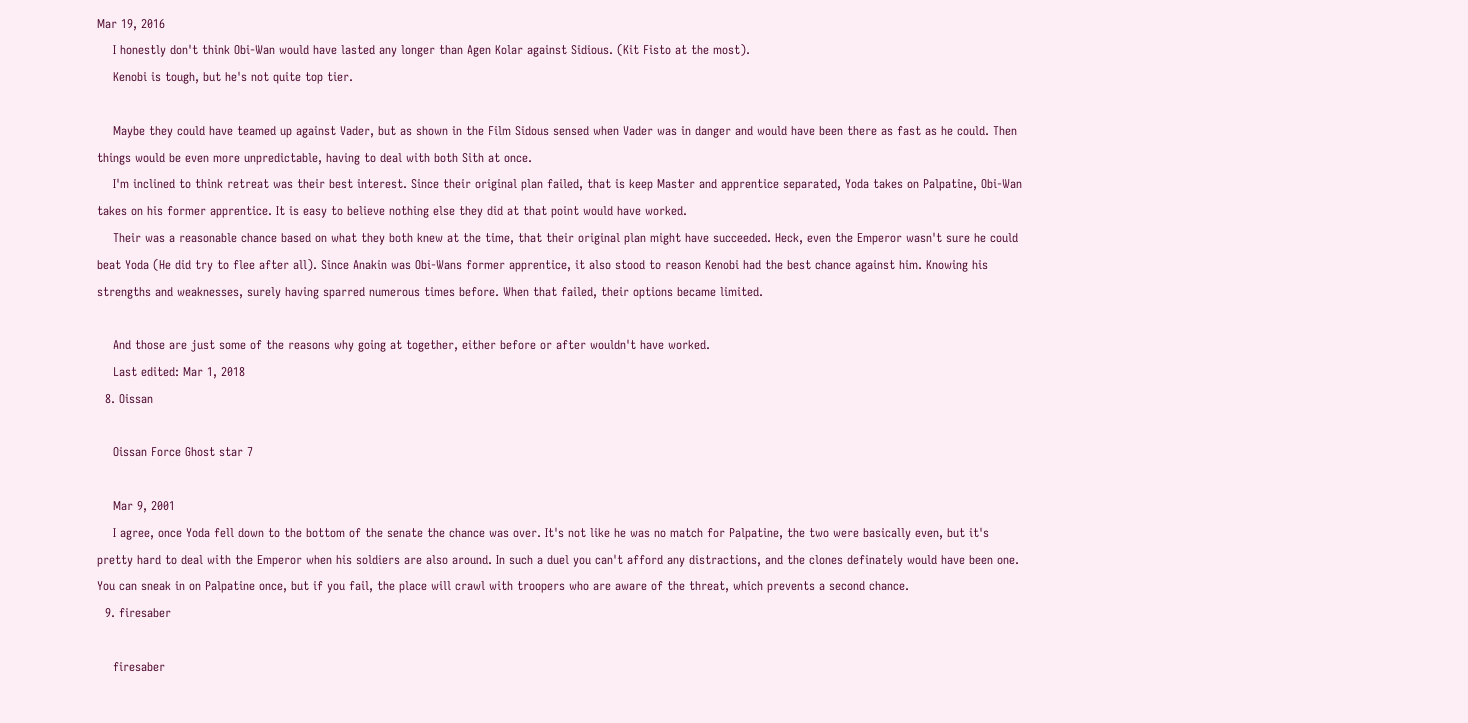Mar 19, 2016
    I honestly don't think Obi-Wan would have lasted any longer than Agen Kolar against Sidious. (Kit Fisto at the most).
    Kenobi is tough, but he's not quite top tier.

    Maybe they could have teamed up against Vader, but as shown in the Film Sidous sensed when Vader was in danger and would have been there as fast as he could. Then things would be even more unpredictable, having to deal with both Sith at once.
    I'm inclined to think retreat was their best interest. Since their original plan failed, that is keep Master and apprentice separated, Yoda takes on Palpatine, Obi-Wan takes on his former apprentice. It is easy to believe nothing else they did at that point would have worked.
    Their was a reasonable chance based on what they both knew at the time, that their original plan might have succeeded. Heck, even the Emperor wasn't sure he could beat Yoda (He did try to flee after all). Since Anakin was Obi-Wans former apprentice, it also stood to reason Kenobi had the best chance against him. Knowing his strengths and weaknesses, surely having sparred numerous times before. When that failed, their options became limited.

    And those are just some of the reasons why going at together, either before or after wouldn't have worked.
    Last edited: Mar 1, 2018
  8. Oissan

    Oissan Force Ghost star 7

    Mar 9, 2001
    I agree, once Yoda fell down to the bottom of the senate the chance was over. It's not like he was no match for Palpatine, the two were basically even, but it's pretty hard to deal with the Emperor when his soldiers are also around. In such a duel you can't afford any distractions, and the clones definately would have been one. You can sneak in on Palpatine once, but if you fail, the place will crawl with troopers who are aware of the threat, which prevents a second chance.
  9. firesaber

    firesaber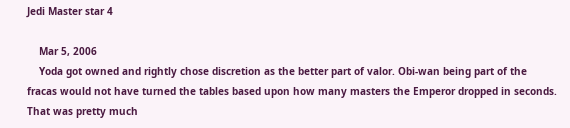Jedi Master star 4

    Mar 5, 2006
    Yoda got owned and rightly chose discretion as the better part of valor. Obi-wan being part of the fracas would not have turned the tables based upon how many masters the Emperor dropped in seconds. That was pretty much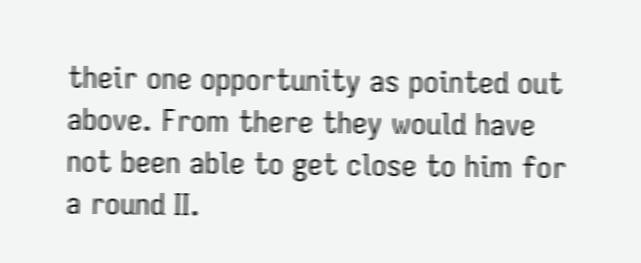their one opportunity as pointed out above. From there they would have not been able to get close to him for a round II.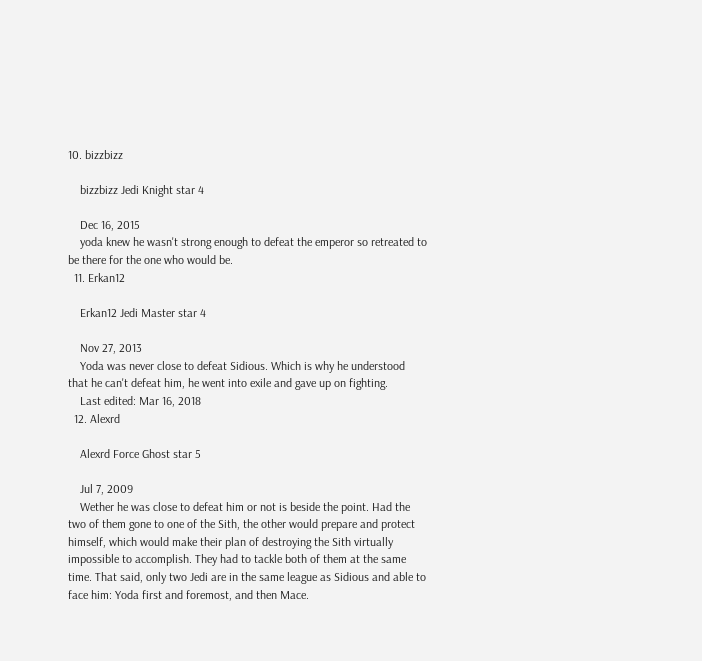10. bizzbizz

    bizzbizz Jedi Knight star 4

    Dec 16, 2015
    yoda knew he wasn't strong enough to defeat the emperor so retreated to be there for the one who would be.
  11. Erkan12

    Erkan12 Jedi Master star 4

    Nov 27, 2013
    Yoda was never close to defeat Sidious. Which is why he understood that he can't defeat him, he went into exile and gave up on fighting.
    Last edited: Mar 16, 2018
  12. Alexrd

    Alexrd Force Ghost star 5

    Jul 7, 2009
    Wether he was close to defeat him or not is beside the point. Had the two of them gone to one of the Sith, the other would prepare and protect himself, which would make their plan of destroying the Sith virtually impossible to accomplish. They had to tackle both of them at the same time. That said, only two Jedi are in the same league as Sidious and able to face him: Yoda first and foremost, and then Mace.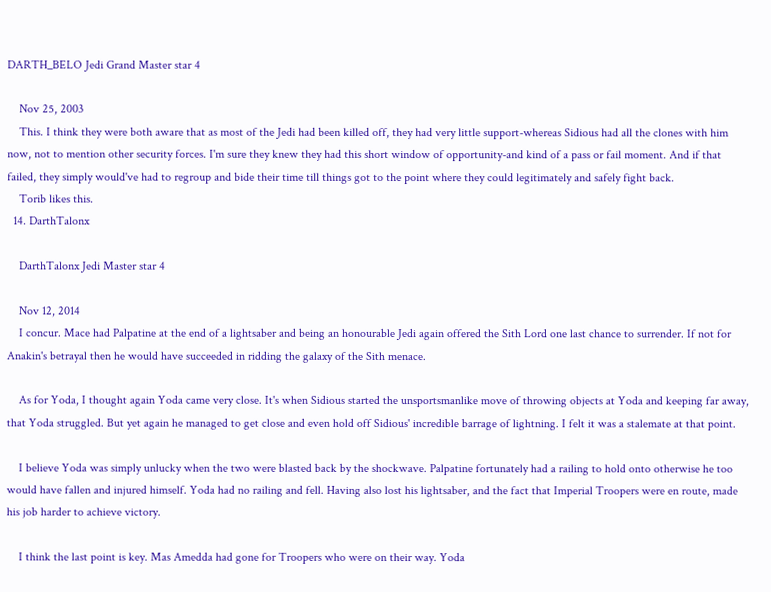DARTH_BELO Jedi Grand Master star 4

    Nov 25, 2003
    This. I think they were both aware that as most of the Jedi had been killed off, they had very little support-whereas Sidious had all the clones with him now, not to mention other security forces. I'm sure they knew they had this short window of opportunity-and kind of a pass or fail moment. And if that failed, they simply would've had to regroup and bide their time till things got to the point where they could legitimately and safely fight back.
    Torib likes this.
  14. DarthTalonx

    DarthTalonx Jedi Master star 4

    Nov 12, 2014
    I concur. Mace had Palpatine at the end of a lightsaber and being an honourable Jedi again offered the Sith Lord one last chance to surrender. If not for Anakin's betrayal then he would have succeeded in ridding the galaxy of the Sith menace.

    As for Yoda, I thought again Yoda came very close. It's when Sidious started the unsportsmanlike move of throwing objects at Yoda and keeping far away, that Yoda struggled. But yet again he managed to get close and even hold off Sidious' incredible barrage of lightning. I felt it was a stalemate at that point.

    I believe Yoda was simply unlucky when the two were blasted back by the shockwave. Palpatine fortunately had a railing to hold onto otherwise he too would have fallen and injured himself. Yoda had no railing and fell. Having also lost his lightsaber, and the fact that Imperial Troopers were en route, made his job harder to achieve victory.

    I think the last point is key. Mas Amedda had gone for Troopers who were on their way. Yoda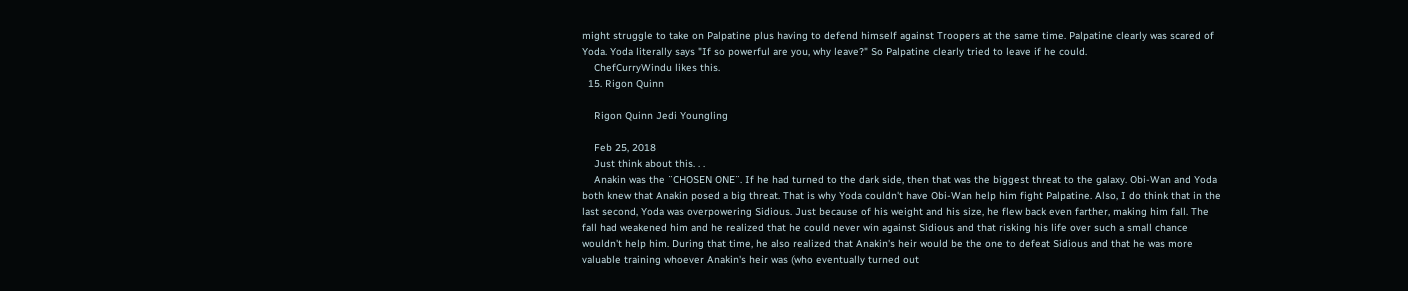might struggle to take on Palpatine plus having to defend himself against Troopers at the same time. Palpatine clearly was scared of Yoda. Yoda literally says "If so powerful are you, why leave?" So Palpatine clearly tried to leave if he could.
    ChefCurryWindu likes this.
  15. Rigon Quinn

    Rigon Quinn Jedi Youngling

    Feb 25, 2018
    Just think about this. . .
    Anakin was the ¨CHOSEN ONE¨. If he had turned to the dark side, then that was the biggest threat to the galaxy. Obi-Wan and Yoda both knew that Anakin posed a big threat. That is why Yoda couldn't have Obi-Wan help him fight Palpatine. Also, I do think that in the last second, Yoda was overpowering Sidious. Just because of his weight and his size, he flew back even farther, making him fall. The fall had weakened him and he realized that he could never win against Sidious and that risking his life over such a small chance wouldn't help him. During that time, he also realized that Anakin's heir would be the one to defeat Sidious and that he was more valuable training whoever Anakin's heir was (who eventually turned out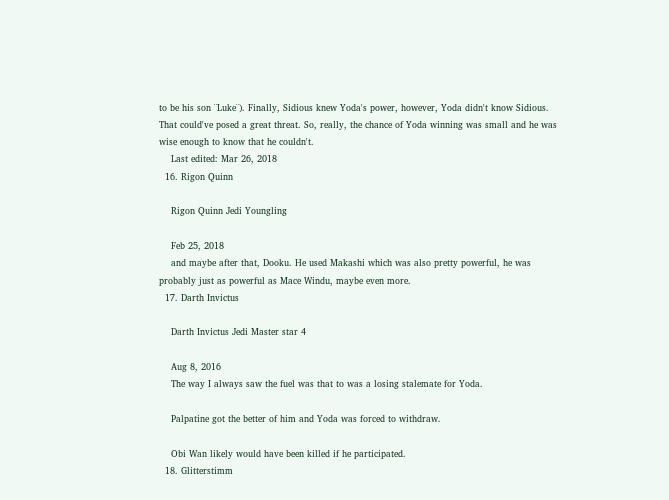to be his son ¨Luke¨). Finally, Sidious knew Yoda's power, however, Yoda didn't know Sidious. That could've posed a great threat. So, really, the chance of Yoda winning was small and he was wise enough to know that he couldn't.
    Last edited: Mar 26, 2018
  16. Rigon Quinn

    Rigon Quinn Jedi Youngling

    Feb 25, 2018
    and maybe after that, Dooku. He used Makashi which was also pretty powerful, he was probably just as powerful as Mace Windu, maybe even more.
  17. Darth Invictus

    Darth Invictus Jedi Master star 4

    Aug 8, 2016
    The way I always saw the fuel was that to was a losing stalemate for Yoda.

    Palpatine got the better of him and Yoda was forced to withdraw.

    Obi Wan likely would have been killed if he participated.
  18. Glitterstimm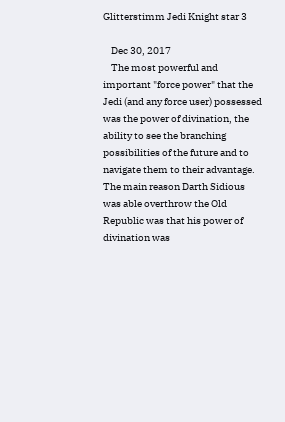Glitterstimm Jedi Knight star 3

    Dec 30, 2017
    The most powerful and important "force power" that the Jedi (and any force user) possessed was the power of divination, the ability to see the branching possibilities of the future and to navigate them to their advantage. The main reason Darth Sidious was able overthrow the Old Republic was that his power of divination was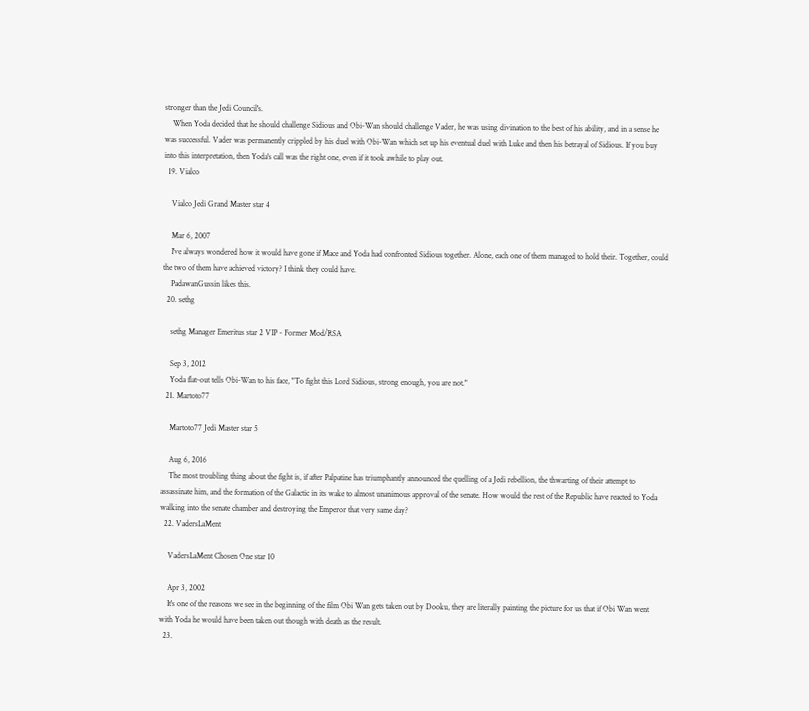stronger than the Jedi Council's.
    When Yoda decided that he should challenge Sidious and Obi-Wan should challenge Vader, he was using divination to the best of his ability, and in a sense he was successful. Vader was permanently crippled by his duel with Obi-Wan which set up his eventual duel with Luke and then his betrayal of Sidious. If you buy into this interpretation, then Yoda's call was the right one, even if it took awhile to play out.
  19. Vialco

    Vialco Jedi Grand Master star 4

    Mar 6, 2007
    I've always wondered how it would have gone if Mace and Yoda had confronted Sidious together. Alone, each one of them managed to hold their. Together, could the two of them have achieved victory? I think they could have.
    PadawanGussin likes this.
  20. sethg

    sethg Manager Emeritus star 2 VIP - Former Mod/RSA

    Sep 3, 2012
    Yoda flat-out tells Obi-Wan to his face, "To fight this Lord Sidious, strong enough, you are not."
  21. Martoto77

    Martoto77 Jedi Master star 5

    Aug 6, 2016
    The most troubling thing about the fight is, if after Palpatine has triumphantly announced the quelling of a Jedi rebellion, the thwarting of their attempt to assassinate him, and the formation of the Galactic in its wake to almost unanimous approval of the senate. How would the rest of the Republic have reacted to Yoda walking into the senate chamber and destroying the Emperor that very same day?
  22. VadersLaMent

    VadersLaMent Chosen One star 10

    Apr 3, 2002
    It's one of the reasons we see in the beginning of the film Obi Wan gets taken out by Dooku, they are literally painting the picture for us that if Obi Wan went with Yoda he would have been taken out though with death as the result.
  23.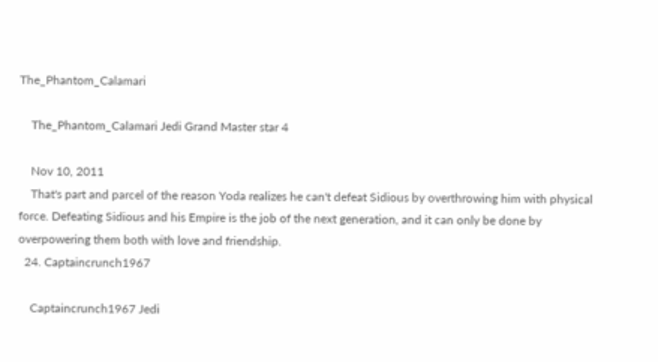The_Phantom_Calamari

    The_Phantom_Calamari Jedi Grand Master star 4

    Nov 10, 2011
    That's part and parcel of the reason Yoda realizes he can't defeat Sidious by overthrowing him with physical force. Defeating Sidious and his Empire is the job of the next generation, and it can only be done by overpowering them both with love and friendship.
  24. Captaincrunch1967

    Captaincrunch1967 Jedi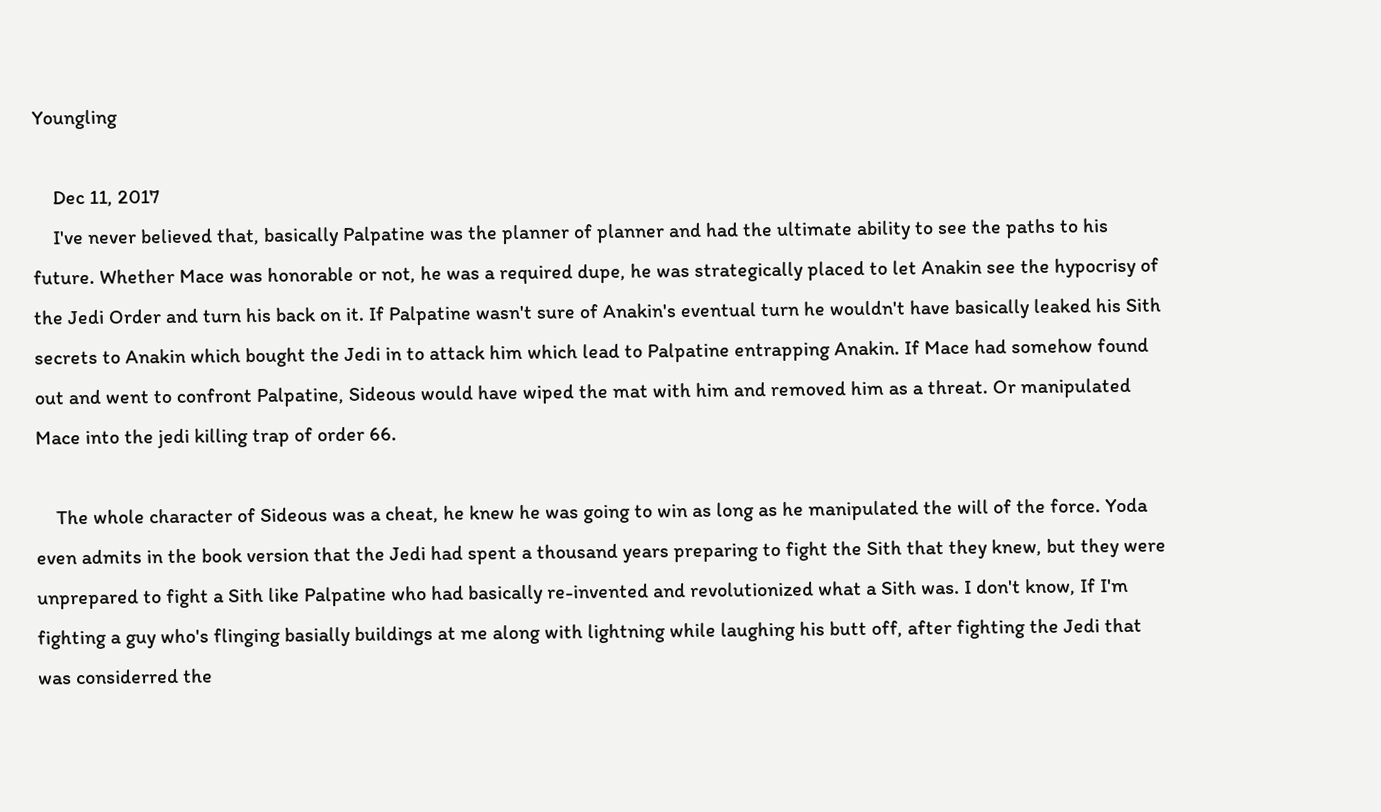Youngling

    Dec 11, 2017
    I've never believed that, basically Palpatine was the planner of planner and had the ultimate ability to see the paths to his future. Whether Mace was honorable or not, he was a required dupe, he was strategically placed to let Anakin see the hypocrisy of the Jedi Order and turn his back on it. If Palpatine wasn't sure of Anakin's eventual turn he wouldn't have basically leaked his Sith secrets to Anakin which bought the Jedi in to attack him which lead to Palpatine entrapping Anakin. If Mace had somehow found out and went to confront Palpatine, Sideous would have wiped the mat with him and removed him as a threat. Or manipulated Mace into the jedi killing trap of order 66.

    The whole character of Sideous was a cheat, he knew he was going to win as long as he manipulated the will of the force. Yoda even admits in the book version that the Jedi had spent a thousand years preparing to fight the Sith that they knew, but they were unprepared to fight a Sith like Palpatine who had basically re-invented and revolutionized what a Sith was. I don't know, If I'm fighting a guy who's flinging basially buildings at me along with lightning while laughing his butt off, after fighting the Jedi that was considerred the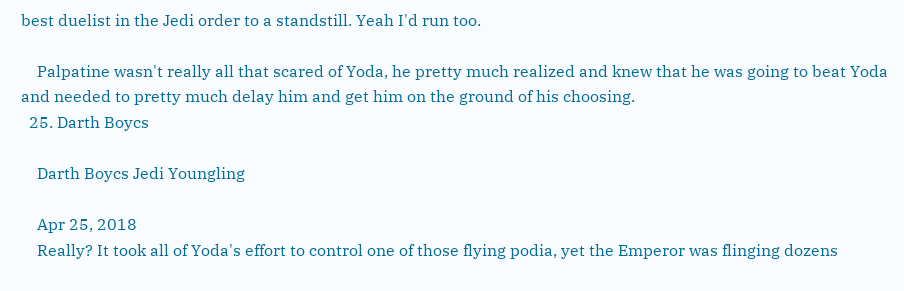best duelist in the Jedi order to a standstill. Yeah I'd run too.

    Palpatine wasn't really all that scared of Yoda, he pretty much realized and knew that he was going to beat Yoda and needed to pretty much delay him and get him on the ground of his choosing.
  25. Darth Boycs

    Darth Boycs Jedi Youngling

    Apr 25, 2018
    Really? It took all of Yoda's effort to control one of those flying podia, yet the Emperor was flinging dozens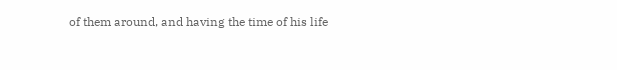of them around, and having the time of his life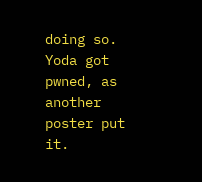doing so. Yoda got pwned, as another poster put it.